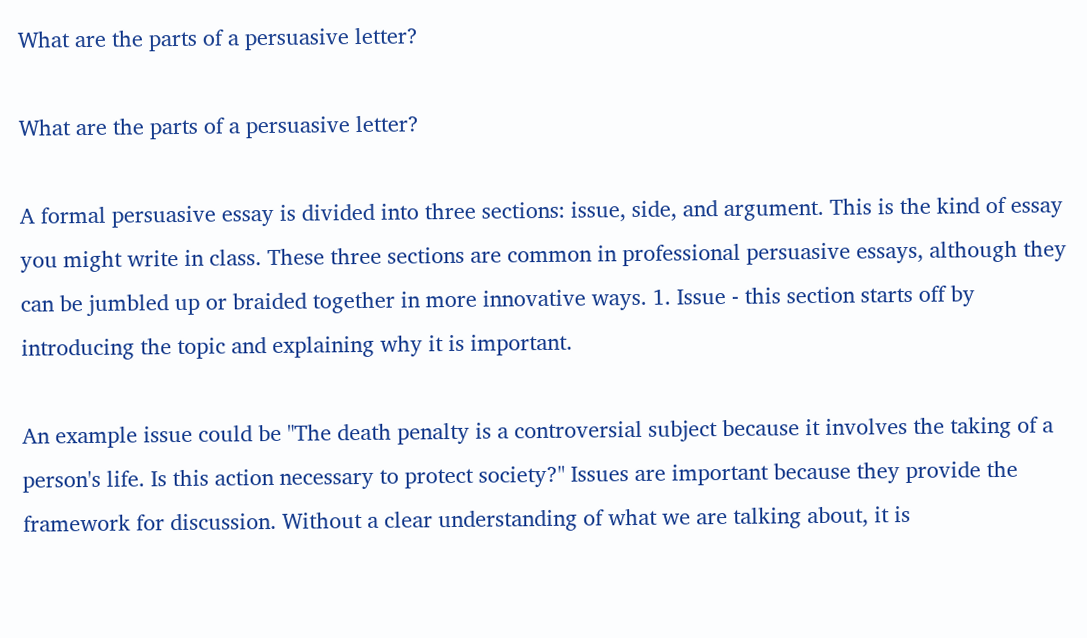What are the parts of a persuasive letter?

What are the parts of a persuasive letter?

A formal persuasive essay is divided into three sections: issue, side, and argument. This is the kind of essay you might write in class. These three sections are common in professional persuasive essays, although they can be jumbled up or braided together in more innovative ways. 1. Issue - this section starts off by introducing the topic and explaining why it is important.

An example issue could be "The death penalty is a controversial subject because it involves the taking of a person's life. Is this action necessary to protect society?" Issues are important because they provide the framework for discussion. Without a clear understanding of what we are talking about, it is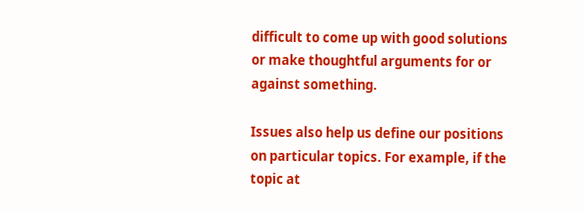difficult to come up with good solutions or make thoughtful arguments for or against something.

Issues also help us define our positions on particular topics. For example, if the topic at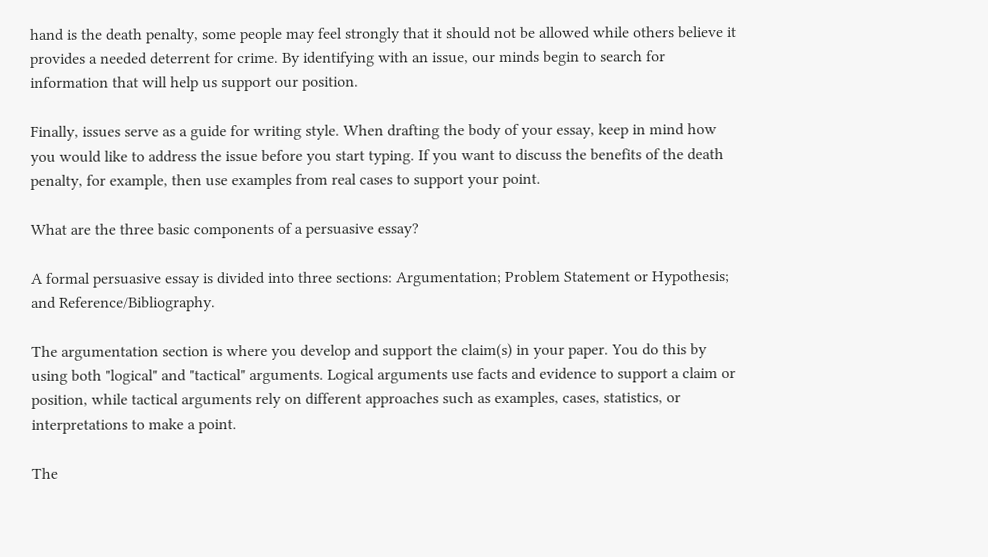hand is the death penalty, some people may feel strongly that it should not be allowed while others believe it provides a needed deterrent for crime. By identifying with an issue, our minds begin to search for information that will help us support our position.

Finally, issues serve as a guide for writing style. When drafting the body of your essay, keep in mind how you would like to address the issue before you start typing. If you want to discuss the benefits of the death penalty, for example, then use examples from real cases to support your point.

What are the three basic components of a persuasive essay?

A formal persuasive essay is divided into three sections: Argumentation; Problem Statement or Hypothesis; and Reference/Bibliography.

The argumentation section is where you develop and support the claim(s) in your paper. You do this by using both "logical" and "tactical" arguments. Logical arguments use facts and evidence to support a claim or position, while tactical arguments rely on different approaches such as examples, cases, statistics, or interpretations to make a point.

The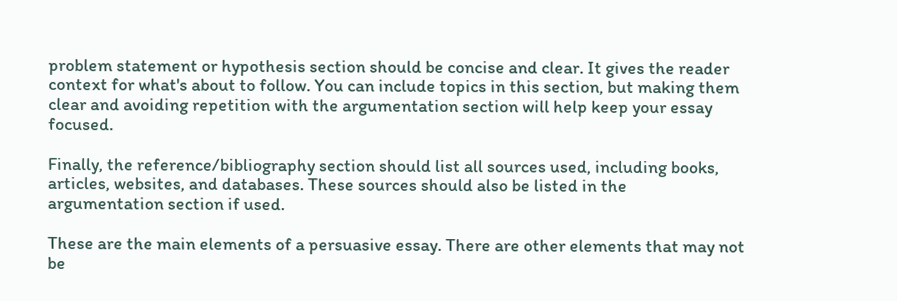problem statement or hypothesis section should be concise and clear. It gives the reader context for what's about to follow. You can include topics in this section, but making them clear and avoiding repetition with the argumentation section will help keep your essay focused.

Finally, the reference/bibliography section should list all sources used, including books, articles, websites, and databases. These sources should also be listed in the argumentation section if used.

These are the main elements of a persuasive essay. There are other elements that may not be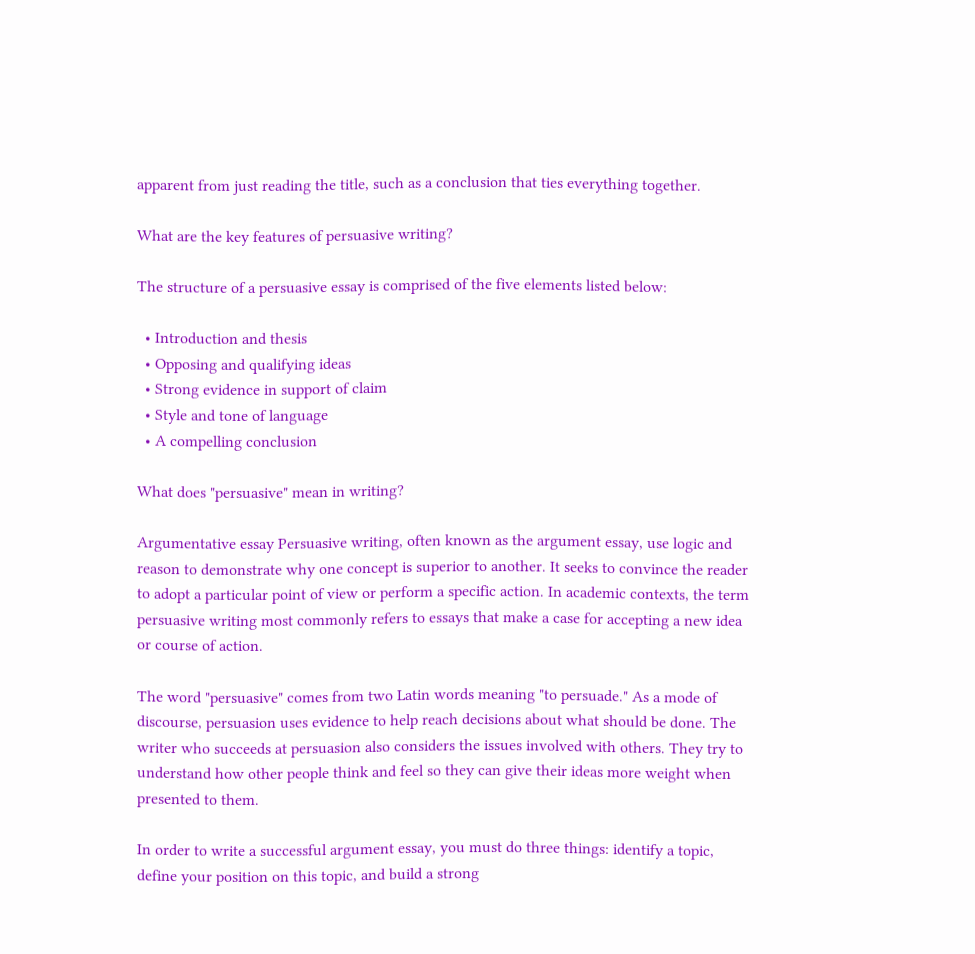apparent from just reading the title, such as a conclusion that ties everything together.

What are the key features of persuasive writing?

The structure of a persuasive essay is comprised of the five elements listed below:

  • Introduction and thesis
  • Opposing and qualifying ideas
  • Strong evidence in support of claim
  • Style and tone of language
  • A compelling conclusion

What does "persuasive" mean in writing?

Argumentative essay Persuasive writing, often known as the argument essay, use logic and reason to demonstrate why one concept is superior to another. It seeks to convince the reader to adopt a particular point of view or perform a specific action. In academic contexts, the term persuasive writing most commonly refers to essays that make a case for accepting a new idea or course of action.

The word "persuasive" comes from two Latin words meaning "to persuade." As a mode of discourse, persuasion uses evidence to help reach decisions about what should be done. The writer who succeeds at persuasion also considers the issues involved with others. They try to understand how other people think and feel so they can give their ideas more weight when presented to them.

In order to write a successful argument essay, you must do three things: identify a topic, define your position on this topic, and build a strong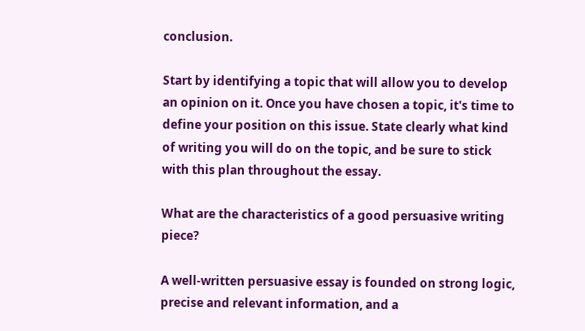conclusion.

Start by identifying a topic that will allow you to develop an opinion on it. Once you have chosen a topic, it's time to define your position on this issue. State clearly what kind of writing you will do on the topic, and be sure to stick with this plan throughout the essay.

What are the characteristics of a good persuasive writing piece?

A well-written persuasive essay is founded on strong logic, precise and relevant information, and a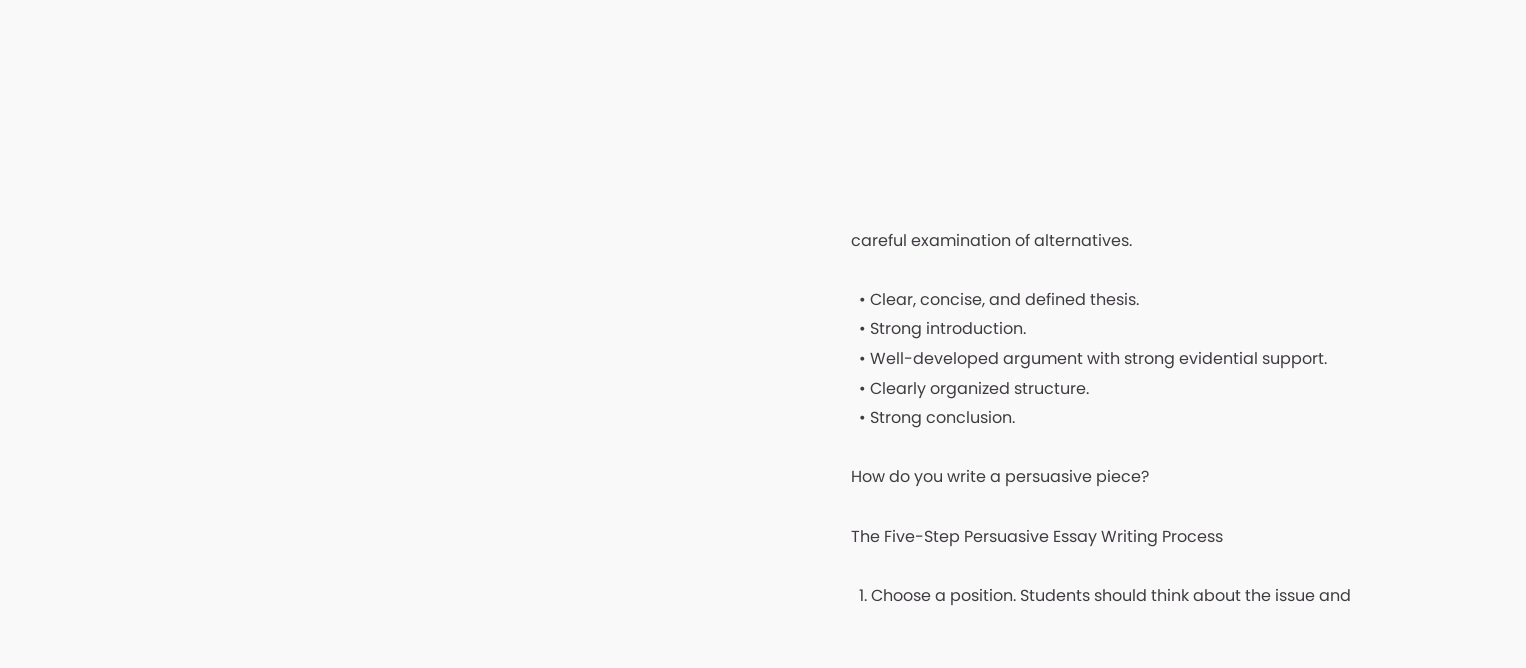careful examination of alternatives.

  • Clear, concise, and defined thesis.
  • Strong introduction.
  • Well-developed argument with strong evidential support.
  • Clearly organized structure.
  • Strong conclusion.

How do you write a persuasive piece?

The Five-Step Persuasive Essay Writing Process

  1. Choose a position. Students should think about the issue and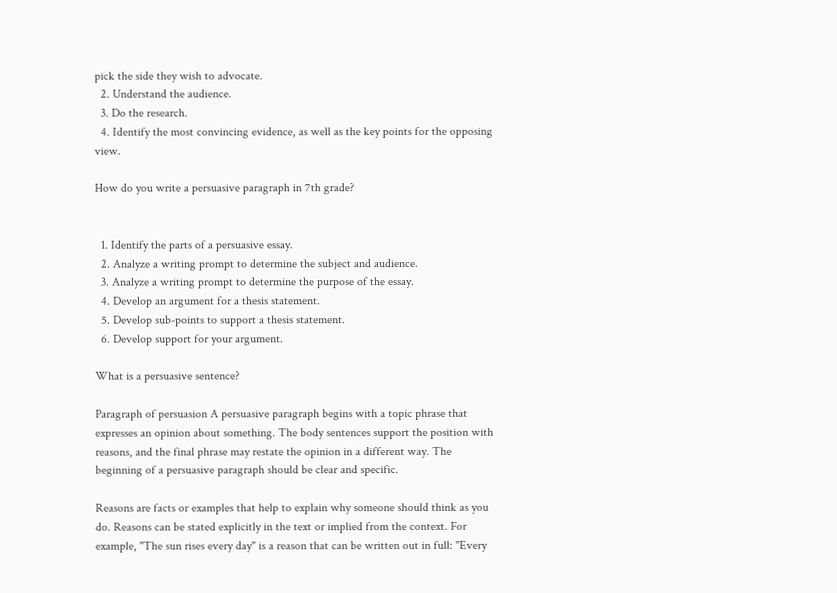pick the side they wish to advocate.
  2. Understand the audience.
  3. Do the research.
  4. Identify the most convincing evidence, as well as the key points for the opposing view.

How do you write a persuasive paragraph in 7th grade?


  1. Identify the parts of a persuasive essay.
  2. Analyze a writing prompt to determine the subject and audience.
  3. Analyze a writing prompt to determine the purpose of the essay.
  4. Develop an argument for a thesis statement.
  5. Develop sub-points to support a thesis statement.
  6. Develop support for your argument.

What is a persuasive sentence?

Paragraph of persuasion A persuasive paragraph begins with a topic phrase that expresses an opinion about something. The body sentences support the position with reasons, and the final phrase may restate the opinion in a different way. The beginning of a persuasive paragraph should be clear and specific.

Reasons are facts or examples that help to explain why someone should think as you do. Reasons can be stated explicitly in the text or implied from the context. For example, "The sun rises every day" is a reason that can be written out in full: "Every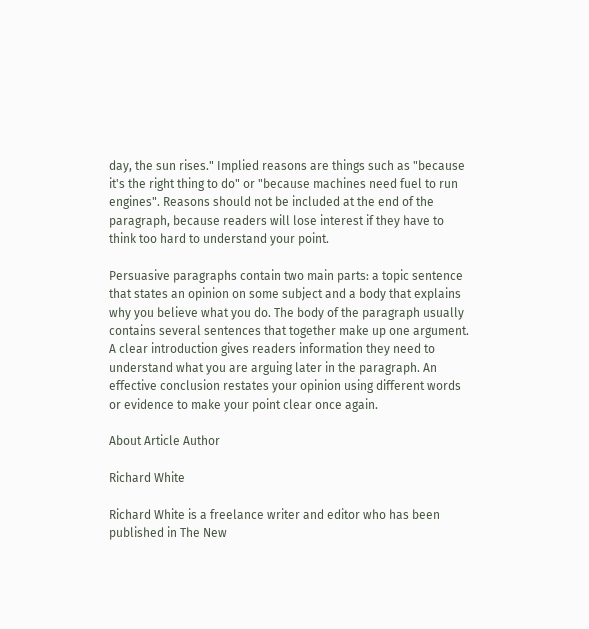day, the sun rises." Implied reasons are things such as "because it's the right thing to do" or "because machines need fuel to run engines". Reasons should not be included at the end of the paragraph, because readers will lose interest if they have to think too hard to understand your point.

Persuasive paragraphs contain two main parts: a topic sentence that states an opinion on some subject and a body that explains why you believe what you do. The body of the paragraph usually contains several sentences that together make up one argument. A clear introduction gives readers information they need to understand what you are arguing later in the paragraph. An effective conclusion restates your opinion using different words or evidence to make your point clear once again.

About Article Author

Richard White

Richard White is a freelance writer and editor who has been published in The New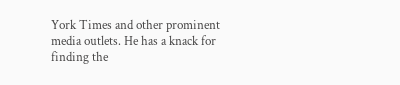York Times and other prominent media outlets. He has a knack for finding the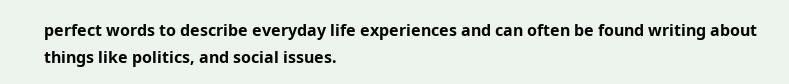perfect words to describe everyday life experiences and can often be found writing about things like politics, and social issues.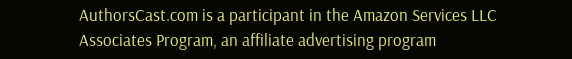AuthorsCast.com is a participant in the Amazon Services LLC Associates Program, an affiliate advertising program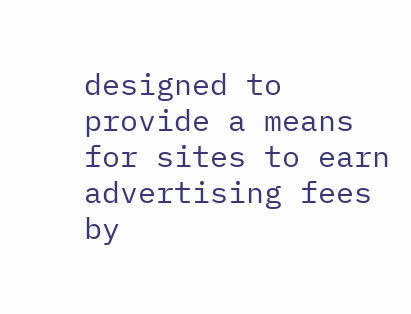designed to provide a means for sites to earn advertising fees by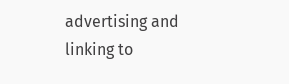advertising and linking to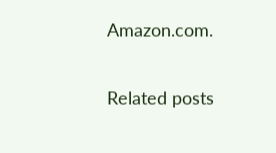Amazon.com.

Related posts